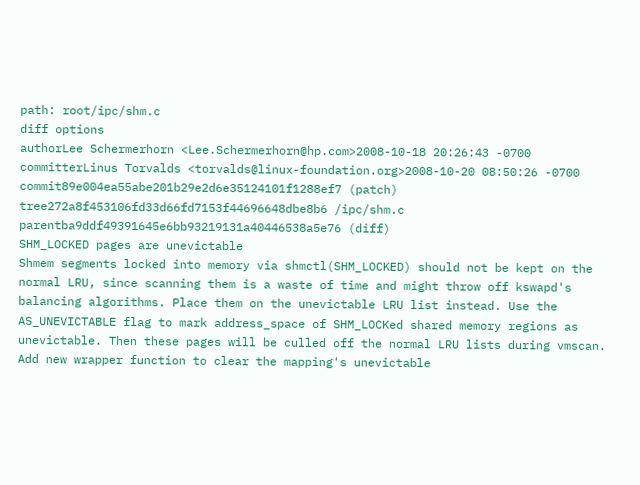path: root/ipc/shm.c
diff options
authorLee Schermerhorn <Lee.Schermerhorn@hp.com>2008-10-18 20:26:43 -0700
committerLinus Torvalds <torvalds@linux-foundation.org>2008-10-20 08:50:26 -0700
commit89e004ea55abe201b29e2d6e35124101f1288ef7 (patch)
tree272a8f453106fd33d66fd7153f44696648dbe8b6 /ipc/shm.c
parentba9ddf49391645e6bb93219131a40446538a5e76 (diff)
SHM_LOCKED pages are unevictable
Shmem segments locked into memory via shmctl(SHM_LOCKED) should not be kept on the normal LRU, since scanning them is a waste of time and might throw off kswapd's balancing algorithms. Place them on the unevictable LRU list instead. Use the AS_UNEVICTABLE flag to mark address_space of SHM_LOCKed shared memory regions as unevictable. Then these pages will be culled off the normal LRU lists during vmscan. Add new wrapper function to clear the mapping's unevictable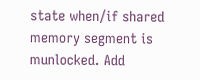state when/if shared memory segment is munlocked. Add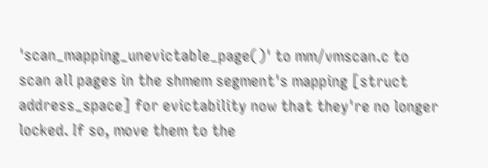'scan_mapping_unevictable_page()' to mm/vmscan.c to scan all pages in the shmem segment's mapping [struct address_space] for evictability now that they're no longer locked. If so, move them to the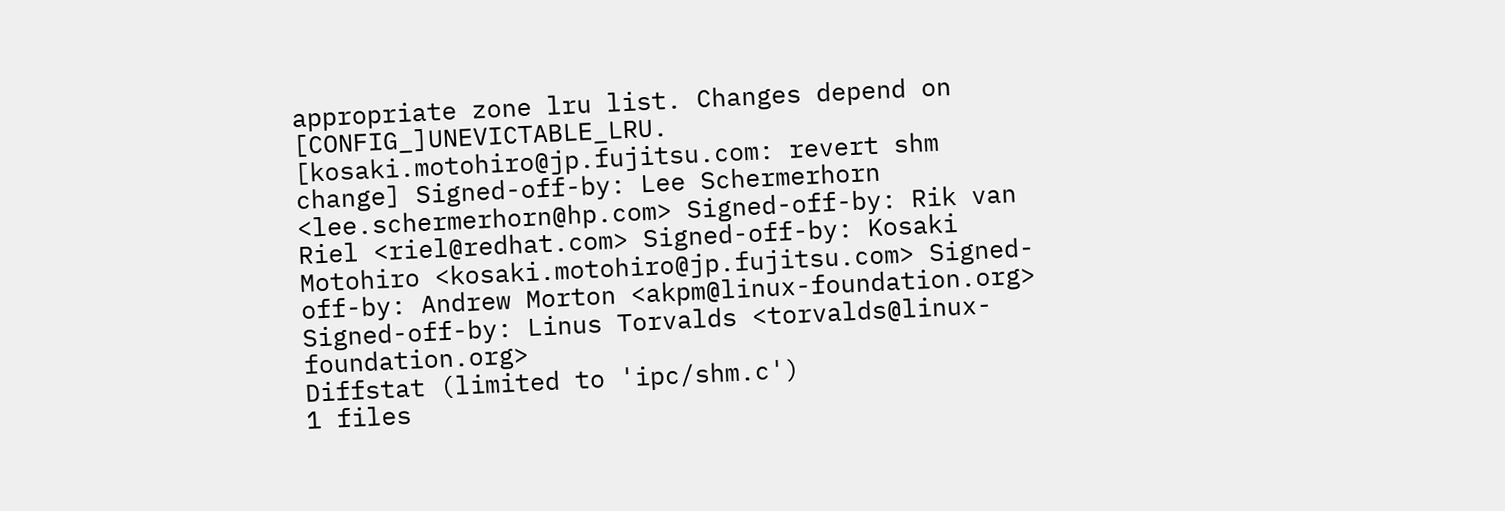appropriate zone lru list. Changes depend on [CONFIG_]UNEVICTABLE_LRU. [kosaki.motohiro@jp.fujitsu.com: revert shm change] Signed-off-by: Lee Schermerhorn <lee.schermerhorn@hp.com> Signed-off-by: Rik van Riel <riel@redhat.com> Signed-off-by: Kosaki Motohiro <kosaki.motohiro@jp.fujitsu.com> Signed-off-by: Andrew Morton <akpm@linux-foundation.org> Signed-off-by: Linus Torvalds <torvalds@linux-foundation.org>
Diffstat (limited to 'ipc/shm.c')
1 files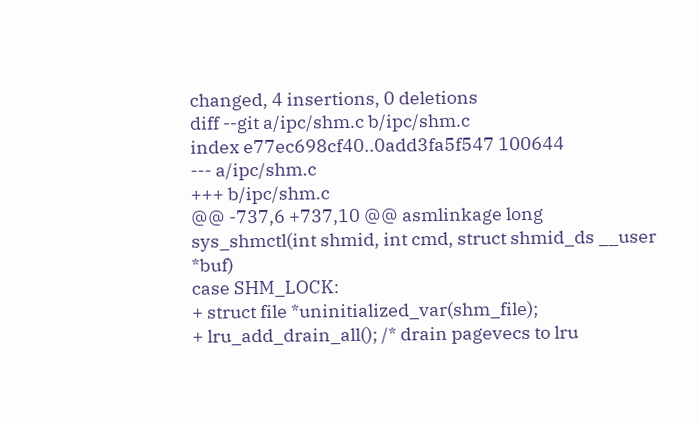changed, 4 insertions, 0 deletions
diff --git a/ipc/shm.c b/ipc/shm.c
index e77ec698cf40..0add3fa5f547 100644
--- a/ipc/shm.c
+++ b/ipc/shm.c
@@ -737,6 +737,10 @@ asmlinkage long sys_shmctl(int shmid, int cmd, struct shmid_ds __user *buf)
case SHM_LOCK:
+ struct file *uninitialized_var(shm_file);
+ lru_add_drain_all(); /* drain pagevecs to lru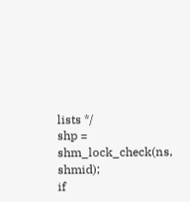lists */
shp = shm_lock_check(ns, shmid);
if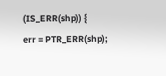(IS_ERR(shp)) {
err = PTR_ERR(shp);